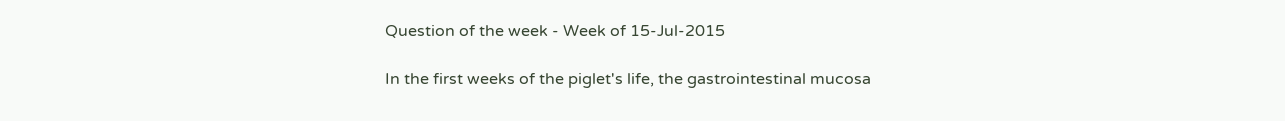Question of the week - Week of 15-Jul-2015

In the first weeks of the piglet's life, the gastrointestinal mucosa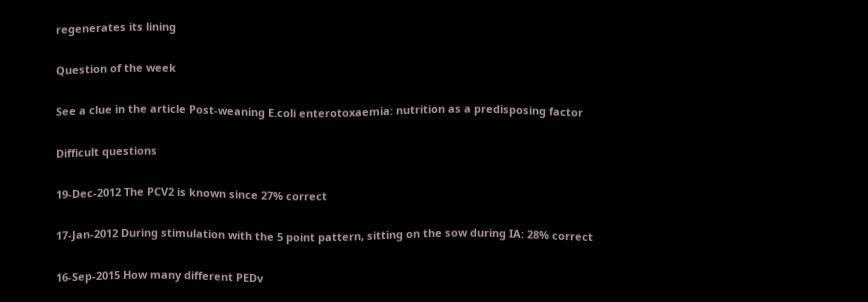regenerates its lining

Question of the week

See a clue in the article Post-weaning E.coli enterotoxaemia: nutrition as a predisposing factor

Difficult questions

19-Dec-2012 The PCV2 is known since 27% correct

17-Jan-2012 During stimulation with the 5 point pattern, sitting on the sow during IA: 28% correct

16-Sep-2015 How many different PEDv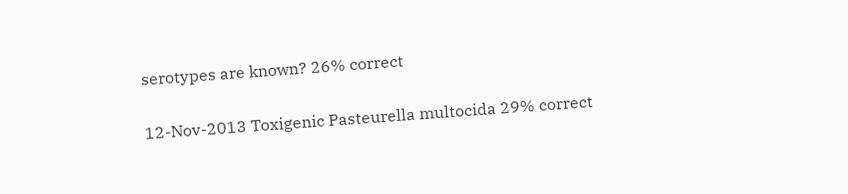serotypes are known? 26% correct

12-Nov-2013 Toxigenic Pasteurella multocida 29% correct